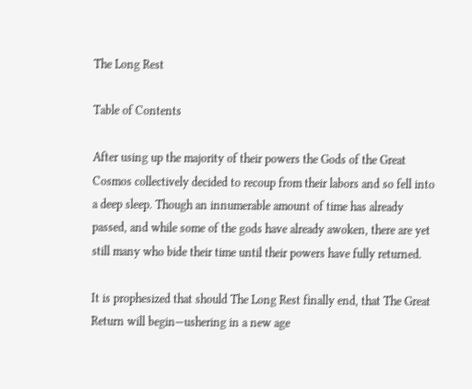The Long Rest

Table of Contents

After using up the majority of their powers the Gods of the Great Cosmos collectively decided to recoup from their labors and so fell into a deep sleep. Though an innumerable amount of time has already passed, and while some of the gods have already awoken, there are yet still many who bide their time until their powers have fully returned.

It is prophesized that should The Long Rest finally end, that The Great Return will begin—ushering in a new age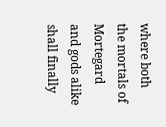where both the mortals of Mortegard and gods alike shall finally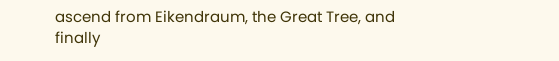ascend from Eikendraum, the Great Tree, and finally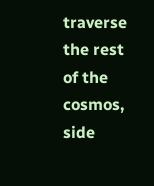traverse the rest of the cosmos, side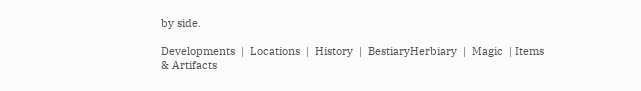by side.

Developments  |  Locations  |  History  |  BestiaryHerbiary  |  Magic  | Items & Artifacts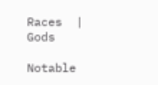Races  |  Gods

Notable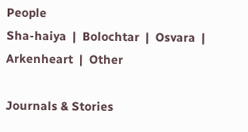People
Sha-haiya  |  Bolochtar  |  Osvara  |  Arkenheart  |  Other

Journals & Stories